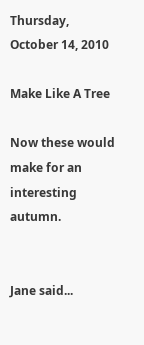Thursday, October 14, 2010

Make Like A Tree

Now these would make for an interesting autumn.


Jane said...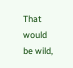That would be wild,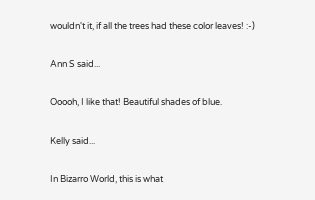wouldn't it, if all the trees had these color leaves! :-)

Ann S said...

Ooooh, I like that! Beautiful shades of blue.

Kelly said...

In Bizarro World, this is what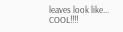leaves look like... COOL!!!!